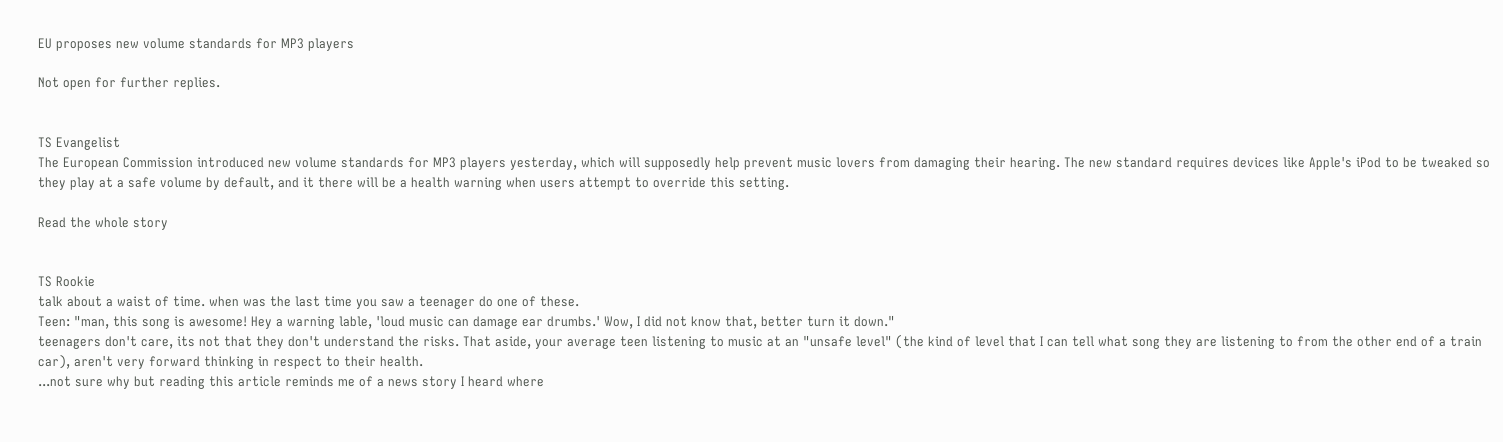EU proposes new volume standards for MP3 players

Not open for further replies.


TS Evangelist
The European Commission introduced new volume standards for MP3 players yesterday, which will supposedly help prevent music lovers from damaging their hearing. The new standard requires devices like Apple's iPod to be tweaked so they play at a safe volume by default, and it there will be a health warning when users attempt to override this setting.

Read the whole story


TS Rookie
talk about a waist of time. when was the last time you saw a teenager do one of these.
Teen: "man, this song is awesome! Hey a warning lable, 'loud music can damage ear drumbs.' Wow, I did not know that, better turn it down."
teenagers don't care, its not that they don't understand the risks. That aside, your average teen listening to music at an "unsafe level" (the kind of level that I can tell what song they are listening to from the other end of a train car), aren't very forward thinking in respect to their health.
...not sure why but reading this article reminds me of a news story I heard where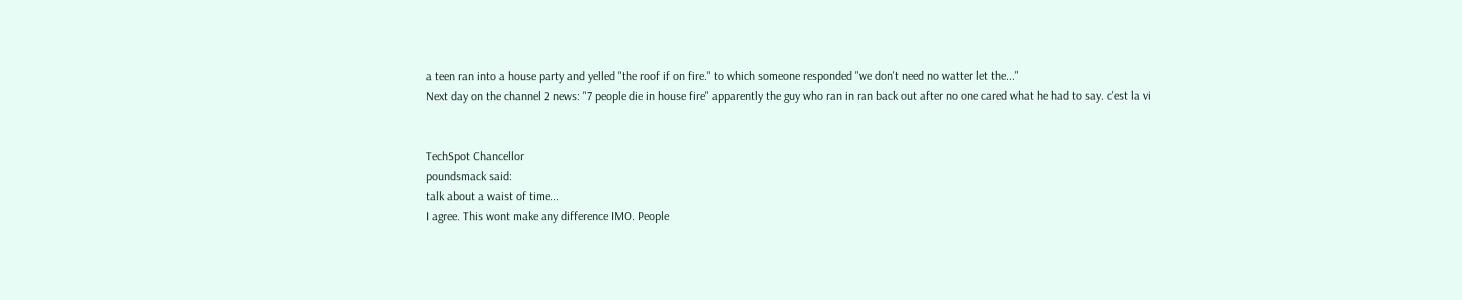a teen ran into a house party and yelled "the roof if on fire." to which someone responded "we don't need no watter let the..."
Next day on the channel 2 news: "7 people die in house fire" apparently the guy who ran in ran back out after no one cared what he had to say. c'est la vi


TechSpot Chancellor
poundsmack said:
talk about a waist of time...
I agree. This wont make any difference IMO. People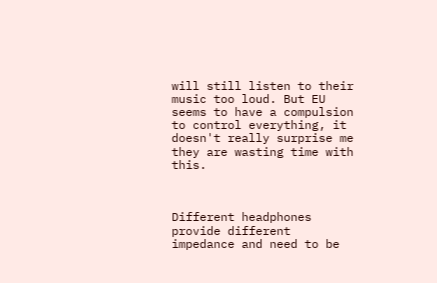will still listen to their music too loud. But EU seems to have a compulsion to control everything, it doesn't really surprise me they are wasting time with this.



Different headphones provide different impedance and need to be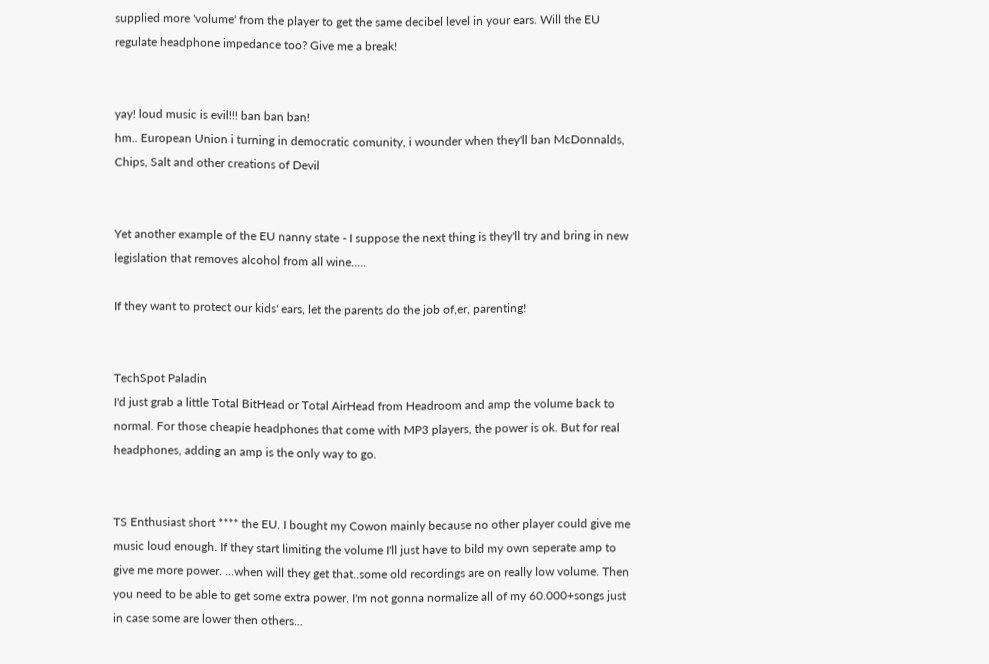supplied more 'volume' from the player to get the same decibel level in your ears. Will the EU regulate headphone impedance too? Give me a break!


yay! loud music is evil!!! ban ban ban!
hm.. European Union i turning in democratic comunity, i wounder when they'll ban McDonnalds, Chips, Salt and other creations of Devil


Yet another example of the EU nanny state - I suppose the next thing is they'll try and bring in new legislation that removes alcohol from all wine.....

If they want to protect our kids' ears, let the parents do the job of,er, parenting!


TechSpot Paladin
I'd just grab a little Total BitHead or Total AirHead from Headroom and amp the volume back to normal. For those cheapie headphones that come with MP3 players, the power is ok. But for real headphones, adding an amp is the only way to go.


TS Enthusiast short **** the EU. I bought my Cowon mainly because no other player could give me music loud enough. If they start limiting the volume I'll just have to bild my own seperate amp to give me more power. ...when will they get that..some old recordings are on really low volume. Then you need to be able to get some extra power. I'm not gonna normalize all of my 60.000+songs just in case some are lower then others...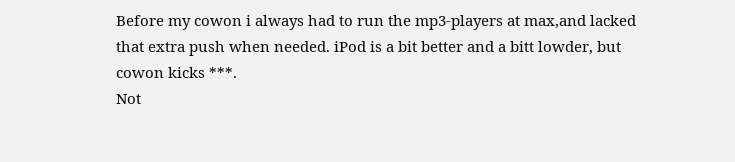Before my cowon i always had to run the mp3-players at max,and lacked that extra push when needed. iPod is a bit better and a bitt lowder, but cowon kicks ***.
Not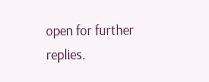open for further replies.